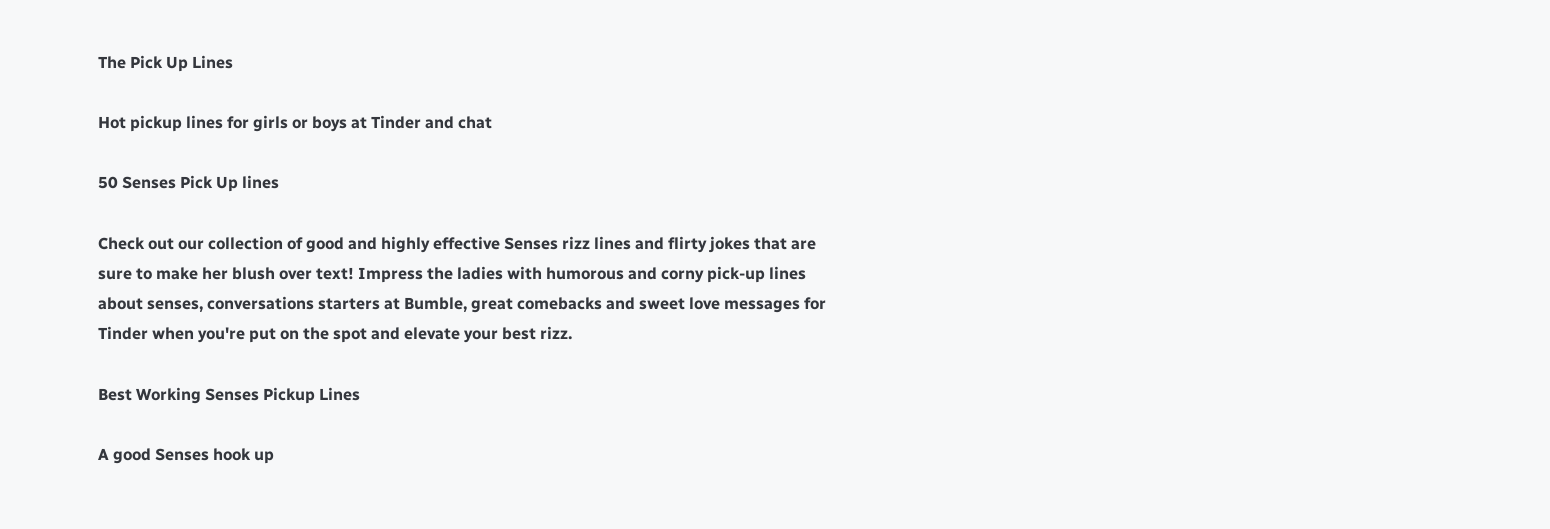The Pick Up Lines

Hot pickup lines for girls or boys at Tinder and chat

50 Senses Pick Up lines

Check out our collection of good and highly effective Senses rizz lines and flirty jokes that are sure to make her blush over text! Impress the ladies with humorous and corny pick-up lines about senses, conversations starters at Bumble, great comebacks and sweet love messages for Tinder when you're put on the spot and elevate your best rizz.

Best Working Senses Pickup Lines

A good Senses hook up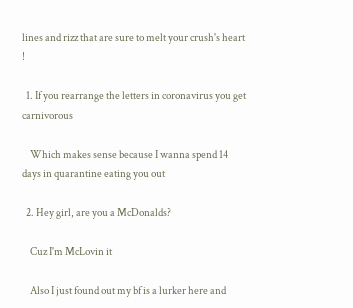lines and rizz that are sure to melt your crush's heart !

  1. If you rearrange the letters in coronavirus you get carnivorous

    Which makes sense because I wanna spend 14 days in quarantine eating you out

  2. Hey girl, are you a McDonalds?

    Cuz I'm McLovin it

    Also I just found out my bf is a lurker here and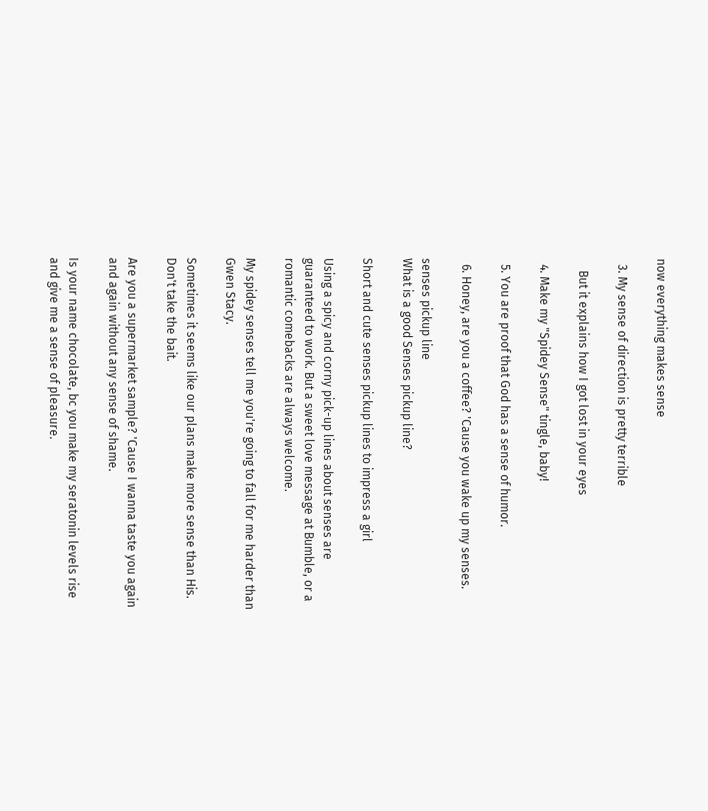now everything makes sense

  3. My sense of direction is pretty terrible

    But it explains how I got lost in your eyes

  4. Make my "Spidey Sense" tingle, baby!

  5. You are proof that God has a sense of humor.

  6. Honey, are you a coffee? 'Cause you wake up my senses.

senses pickup line
What is a good Senses pickup line?

Short and cute senses pickup lines to impress a girl

Using a spicy and corny pick-up lines about senses are guaranteed to work. But a sweet love message at Bumble, or a romantic comebacks are always welcome.

My spidey senses tell me you're going to fall for me harder than Gwen Stacy.

Sometimes it seems like our plans make more sense than His. Don't take the bait.

Are you a supermarket sample? 'Cause I wanna taste you again and again without any sense of shame.

Is your name chocolate, bc you make my seratonin levels rise and give me a sense of pleasure.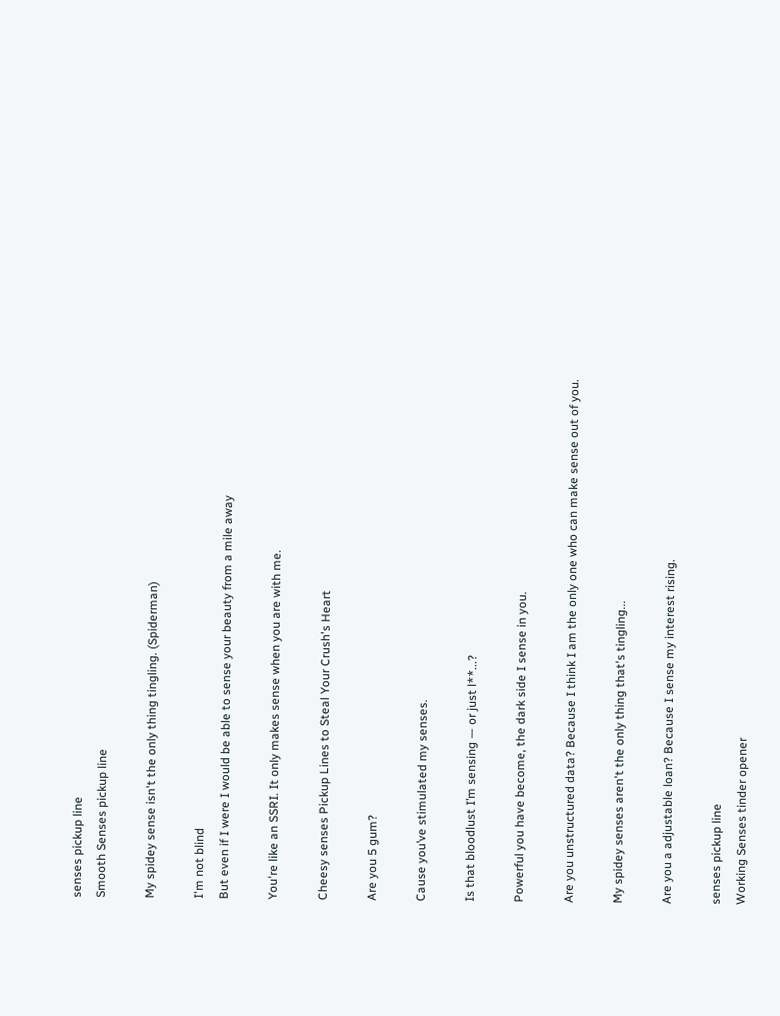senses pickup line
Smooth Senses pickup line

My spidey sense isn't the only thing tingling. (Spiderman)

I'm not blind
But even if I were I would be able to sense your beauty from a mile away

You're like an SSRI. It only makes sense when you are with me.

Cheesy senses Pickup Lines to Steal Your Crush's Heart

Are you 5 gum?

Cause you’ve stimulated my senses.

Is that bloodlust I’m sensing — or just l**...?

Powerful you have become, the dark side I sense in you.

Are you unstructured data? Because I think I am the only one who can make sense out of you.

My spidey senses aren't the only thing that's tingling...

Are you a adjustable loan? Because I sense my interest rising.

senses pickup line
Working Senses tinder opener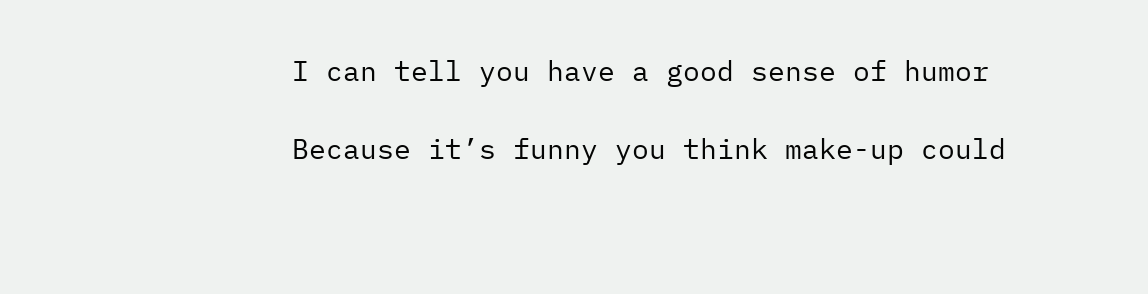I can tell you have a good sense of humor

Because it’s funny you think make-up could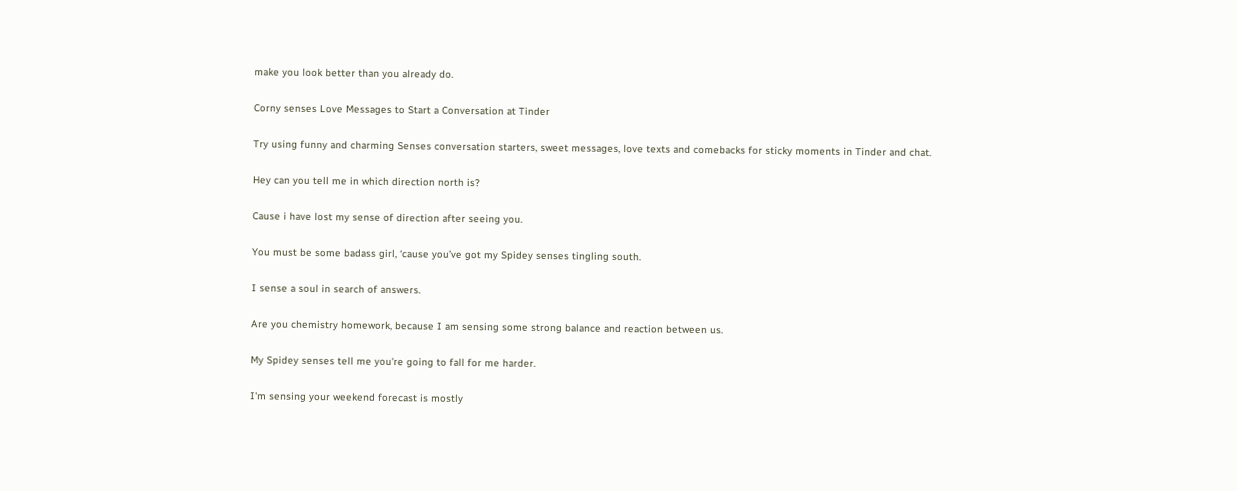make you look better than you already do.

Corny senses Love Messages to Start a Conversation at Tinder

Try using funny and charming Senses conversation starters, sweet messages, love texts and comebacks for sticky moments in Tinder and chat.

Hey can you tell me in which direction north is?

Cause i have lost my sense of direction after seeing you.

You must be some badass girl, ‘cause you’ve got my Spidey senses tingling south.

I sense a soul in search of answers.

Are you chemistry homework, because I am sensing some strong balance and reaction between us.

My Spidey senses tell me you're going to fall for me harder.

I'm sensing your weekend forecast is mostly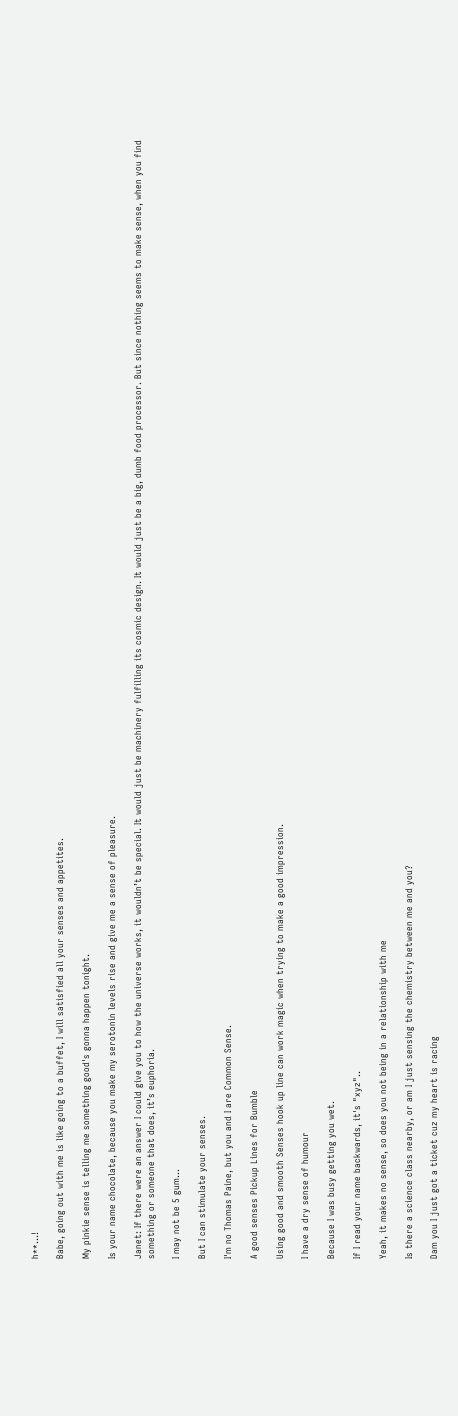h**...!

Babe, going out with me is like going to a buffet, I will satisfied all your senses and appetites.

My pinkie sense is telling me something good's gonna happen tonight.

Is your name chocolate, because you make my serotonin levels rise and give me a sense of pleasure.

Janet: If there were an answer I could give you to how the universe works, it wouldn’t be special. It would just be machinery fulfilling its cosmic design. It would just be a big, dumb food processor. But since nothing seems to make sense, when you find something or someone that does, it’s euphoria.

I may not be 5 gum...

But I can stimulate your senses.

I'm no Thomas Paine, but you and I are Common Sense.

A good senses Pickup Lines for Bumble

Using good and smooth Senses hook up line can work magic when trying to make a good impression.

I have a dry sense of humour

Because I was busy getting you wet.

If I read your name backwards, it's "xyz"..

Yeah, it makes no sense, so does you not being in a relationship with me

Is there a science class nearby, or am I just sensing the chemistry between me and you?

Dam you I just got a ticket cuz my heart is racing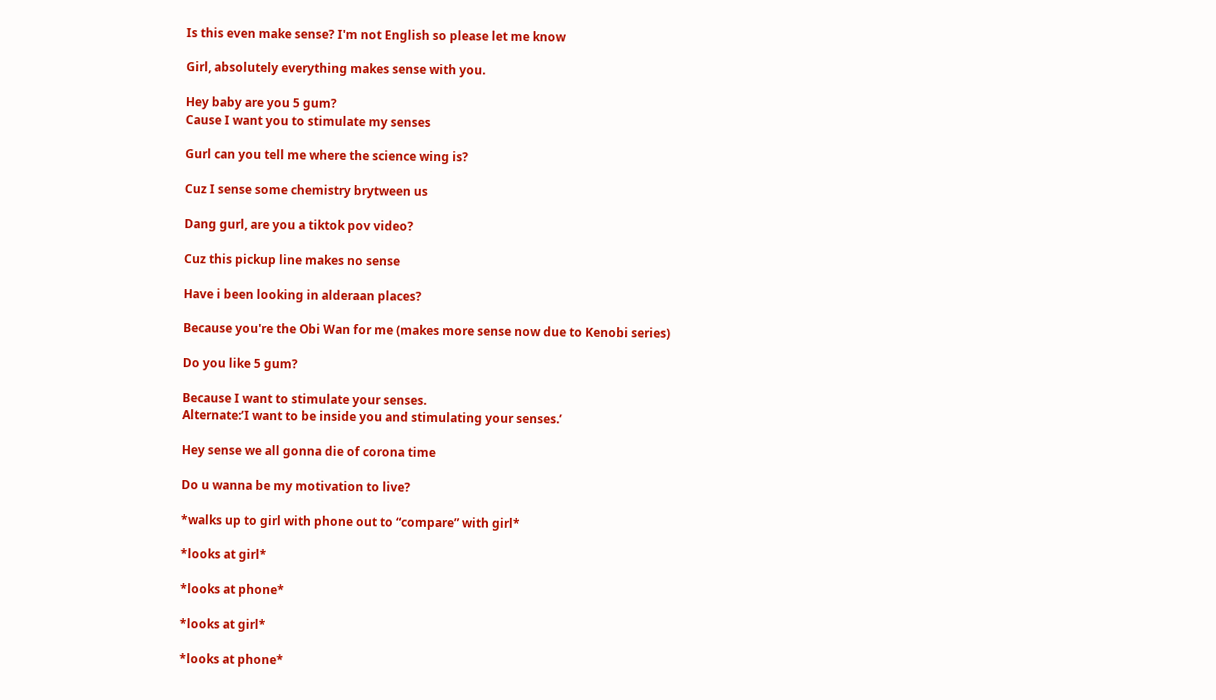Is this even make sense? I'm not English so please let me know

Girl, absolutely everything makes sense with you.

Hey baby are you 5 gum?
Cause I want you to stimulate my senses

Gurl can you tell me where the science wing is?

Cuz I sense some chemistry brytween us

Dang gurl, are you a tiktok pov video?

Cuz this pickup line makes no sense

Have i been looking in alderaan places?

Because you're the Obi Wan for me (makes more sense now due to Kenobi series)

Do you like 5 gum?

Because I want to stimulate your senses.
Alternate:’I want to be inside you and stimulating your senses.’

Hey sense we all gonna die of corona time

Do u wanna be my motivation to live?

*walks up to girl with phone out to “compare” with girl*

*looks at girl*

*looks at phone*

*looks at girl*

*looks at phone*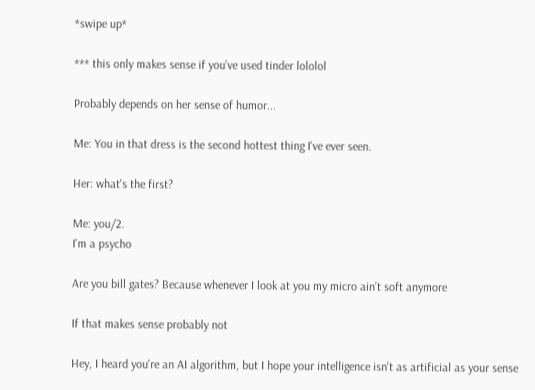*swipe up*

*** this only makes sense if you’ve used tinder lololol

Probably depends on her sense of humor...

Me: You in that dress is the second hottest thing I've ever seen.

Her: what's the first?

Me: you/2.
I'm a psycho

Are you bill gates? Because whenever I look at you my micro ain’t soft anymore

If that makes sense probably not

Hey, I heard you're an AI algorithm, but I hope your intelligence isn't as artificial as your sense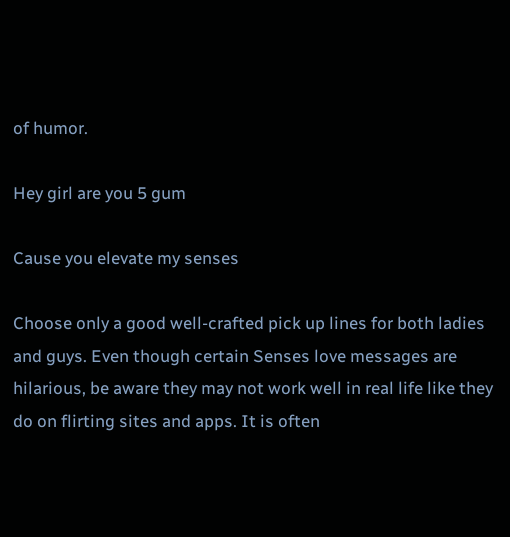of humor.

Hey girl are you 5 gum

Cause you elevate my senses

Choose only a good well-crafted pick up lines for both ladies and guys. Even though certain Senses love messages are hilarious, be aware they may not work well in real life like they do on flirting sites and apps. It is often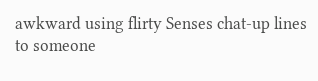awkward using flirty Senses chat-up lines to someone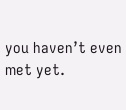you haven’t even met yet.